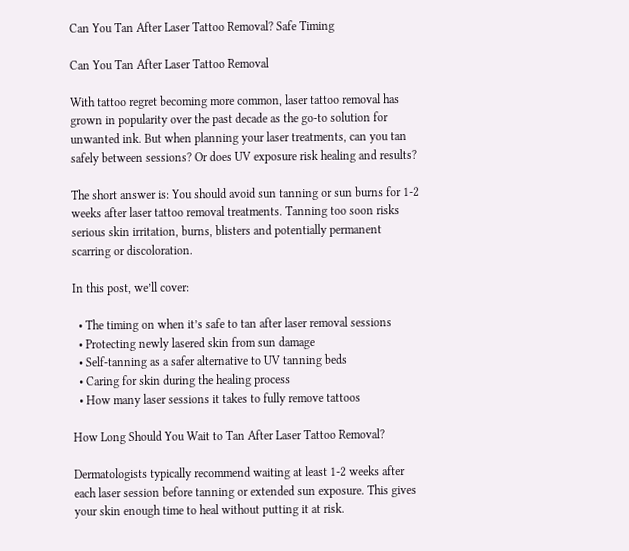Can You Tan After Laser Tattoo Removal? Safe Timing

Can You Tan After Laser Tattoo Removal

With tattoo regret becoming more common, laser tattoo removal has grown in popularity over the past decade as the go-to solution for unwanted ink. But when planning your laser treatments, can you tan safely between sessions? Or does UV exposure risk healing and results?

The short answer is: You should avoid sun tanning or sun burns for 1-2 weeks after laser tattoo removal treatments. Tanning too soon risks serious skin irritation, burns, blisters and potentially permanent scarring or discoloration.

In this post, we’ll cover:

  • The timing on when it’s safe to tan after laser removal sessions
  • Protecting newly lasered skin from sun damage
  • Self-tanning as a safer alternative to UV tanning beds
  • Caring for skin during the healing process
  • How many laser sessions it takes to fully remove tattoos

How Long Should You Wait to Tan After Laser Tattoo Removal?

Dermatologists typically recommend waiting at least 1-2 weeks after each laser session before tanning or extended sun exposure. This gives your skin enough time to heal without putting it at risk.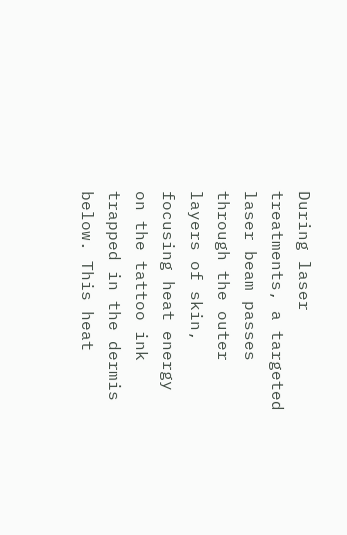During laser treatments, a targeted laser beam passes through the outer layers of skin, focusing heat energy on the tattoo ink trapped in the dermis below. This heat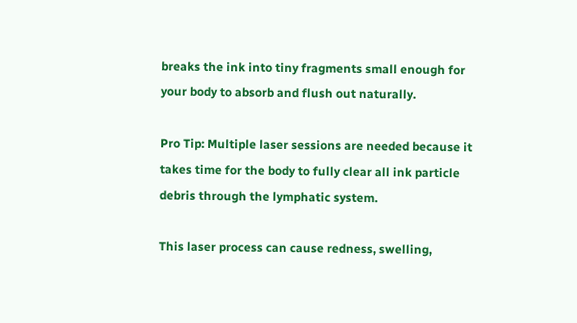breaks the ink into tiny fragments small enough for your body to absorb and flush out naturally.

Pro Tip: Multiple laser sessions are needed because it takes time for the body to fully clear all ink particle debris through the lymphatic system.

This laser process can cause redness, swelling,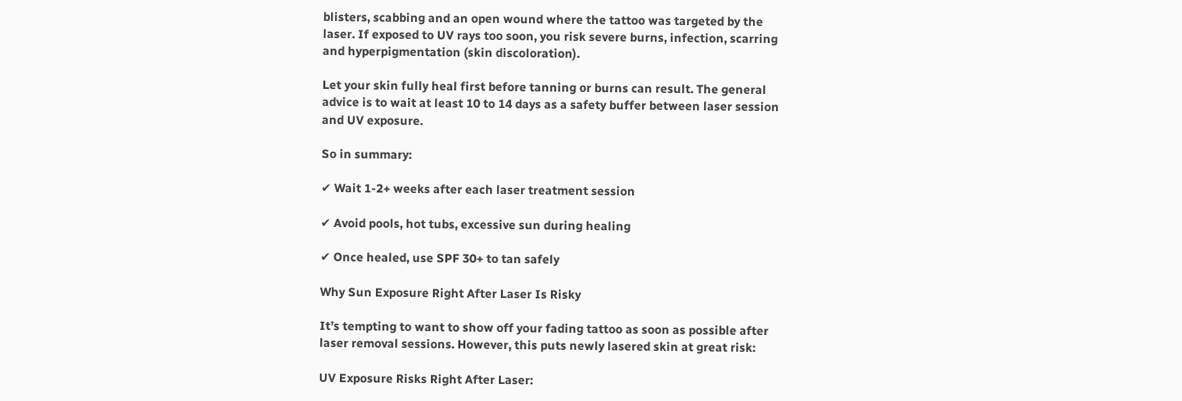blisters, scabbing and an open wound where the tattoo was targeted by the laser. If exposed to UV rays too soon, you risk severe burns, infection, scarring and hyperpigmentation (skin discoloration).

Let your skin fully heal first before tanning or burns can result. The general advice is to wait at least 10 to 14 days as a safety buffer between laser session and UV exposure.

So in summary:

✔ Wait 1-2+ weeks after each laser treatment session

✔ Avoid pools, hot tubs, excessive sun during healing

✔ Once healed, use SPF 30+ to tan safely

Why Sun Exposure Right After Laser Is Risky

It’s tempting to want to show off your fading tattoo as soon as possible after laser removal sessions. However, this puts newly lasered skin at great risk:

UV Exposure Risks Right After Laser: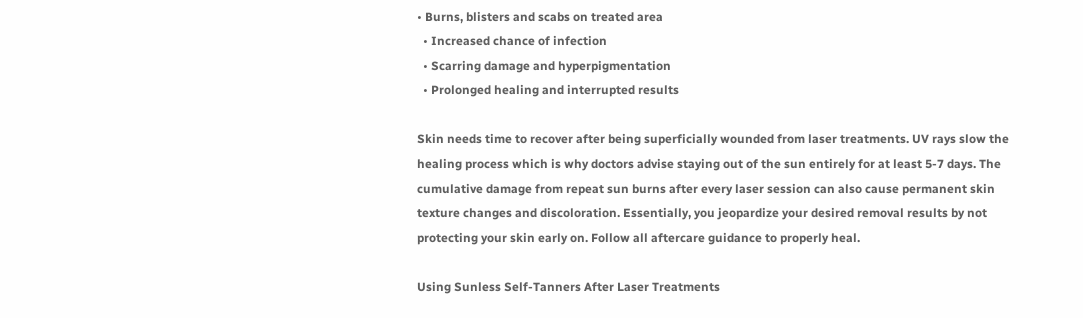• Burns, blisters and scabs on treated area
  • Increased chance of infection
  • Scarring damage and hyperpigmentation
  • Prolonged healing and interrupted results

Skin needs time to recover after being superficially wounded from laser treatments. UV rays slow the healing process which is why doctors advise staying out of the sun entirely for at least 5-7 days. The cumulative damage from repeat sun burns after every laser session can also cause permanent skin texture changes and discoloration. Essentially, you jeopardize your desired removal results by not protecting your skin early on. Follow all aftercare guidance to properly heal.

Using Sunless Self-Tanners After Laser Treatments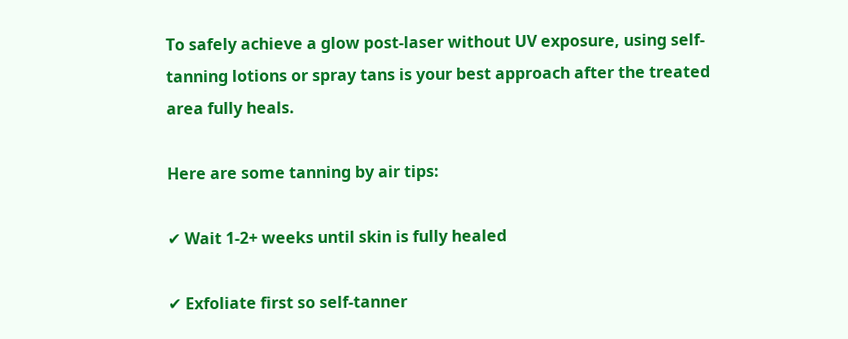To safely achieve a glow post-laser without UV exposure, using self-tanning lotions or spray tans is your best approach after the treated area fully heals.

Here are some tanning by air tips:

✔ Wait 1-2+ weeks until skin is fully healed

✔ Exfoliate first so self-tanner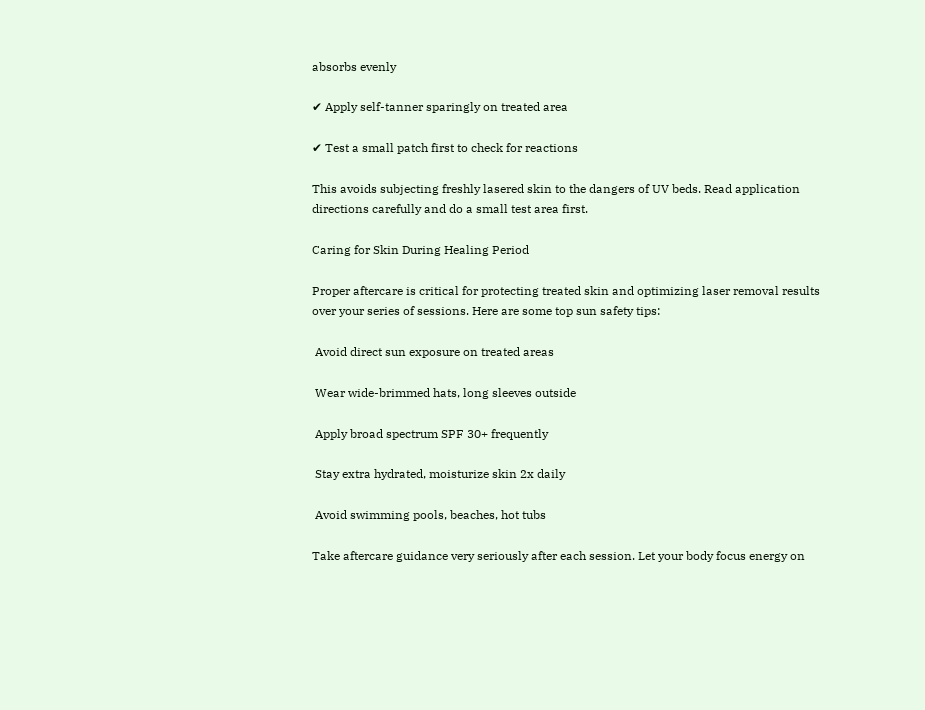absorbs evenly

✔ Apply self-tanner sparingly on treated area

✔ Test a small patch first to check for reactions

This avoids subjecting freshly lasered skin to the dangers of UV beds. Read application directions carefully and do a small test area first.

Caring for Skin During Healing Period

Proper aftercare is critical for protecting treated skin and optimizing laser removal results over your series of sessions. Here are some top sun safety tips:

 Avoid direct sun exposure on treated areas

 Wear wide-brimmed hats, long sleeves outside

 Apply broad spectrum SPF 30+ frequently

 Stay extra hydrated, moisturize skin 2x daily

 Avoid swimming pools, beaches, hot tubs

Take aftercare guidance very seriously after each session. Let your body focus energy on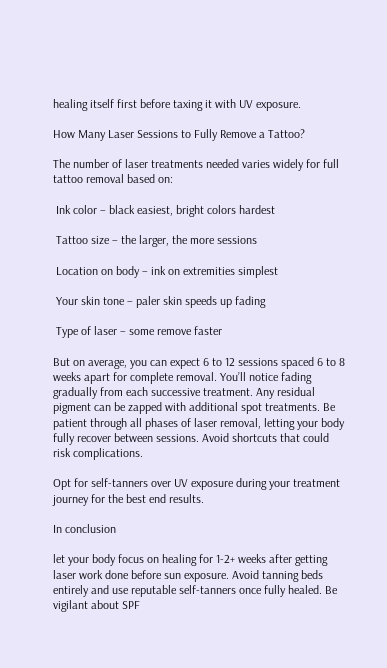healing itself first before taxing it with UV exposure.

How Many Laser Sessions to Fully Remove a Tattoo?

The number of laser treatments needed varies widely for full tattoo removal based on:

 Ink color – black easiest, bright colors hardest

 Tattoo size – the larger, the more sessions

 Location on body – ink on extremities simplest

 Your skin tone – paler skin speeds up fading

 Type of laser – some remove faster

But on average, you can expect 6 to 12 sessions spaced 6 to 8 weeks apart for complete removal. You’ll notice fading gradually from each successive treatment. Any residual pigment can be zapped with additional spot treatments. Be patient through all phases of laser removal, letting your body fully recover between sessions. Avoid shortcuts that could risk complications.

Opt for self-tanners over UV exposure during your treatment journey for the best end results.

In conclusion

let your body focus on healing for 1-2+ weeks after getting laser work done before sun exposure. Avoid tanning beds entirely and use reputable self-tanners once fully healed. Be vigilant about SPF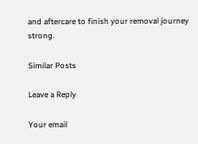and aftercare to finish your removal journey strong.

Similar Posts

Leave a Reply

Your email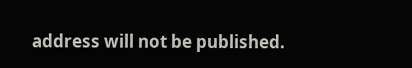address will not be published.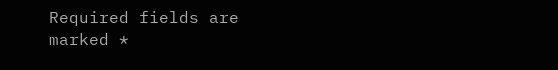Required fields are marked *